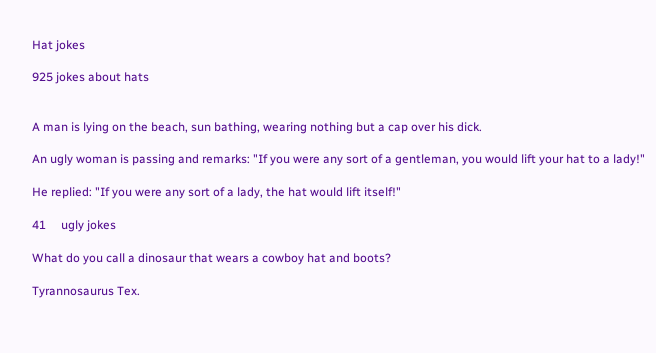Hat jokes

925 jokes about hats


A man is lying on the beach, sun bathing, wearing nothing but a cap over his dick.

An ugly woman is passing and remarks: "If you were any sort of a gentleman, you would lift your hat to a lady!"

He replied: "If you were any sort of a lady, the hat would lift itself!"

41     ugly jokes

What do you call a dinosaur that wears a cowboy hat and boots?

Tyrannosaurus Tex.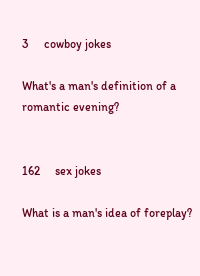3     cowboy jokes

What's a man's definition of a romantic evening?


162     sex jokes

What is a man's idea of foreplay?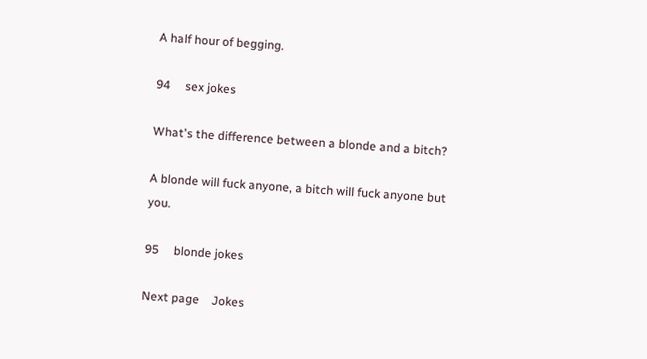A half hour of begging.

94     sex jokes

What's the difference between a blonde and a bitch?

A blonde will fuck anyone, a bitch will fuck anyone but you.

95     blonde jokes

Next page    Jokes